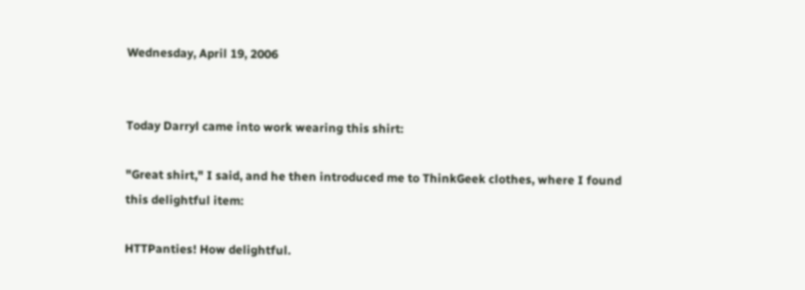Wednesday, April 19, 2006


Today Darryl came into work wearing this shirt:

"Great shirt," I said, and he then introduced me to ThinkGeek clothes, where I found this delightful item:

HTTPanties! How delightful.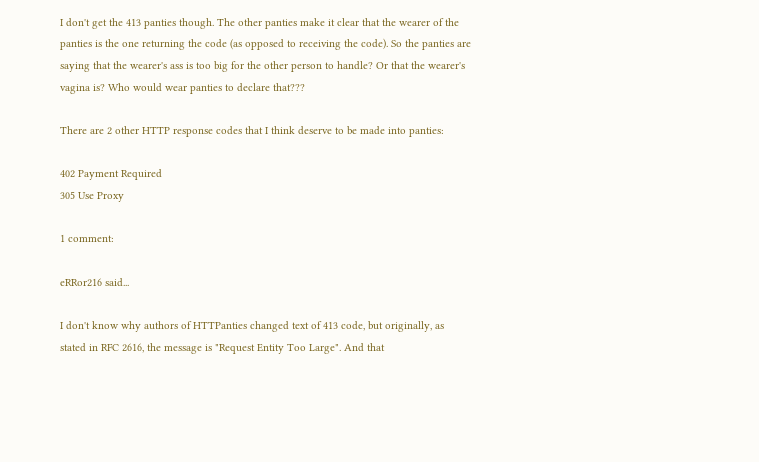I don't get the 413 panties though. The other panties make it clear that the wearer of the panties is the one returning the code (as opposed to receiving the code). So the panties are saying that the wearer's ass is too big for the other person to handle? Or that the wearer's vagina is? Who would wear panties to declare that???

There are 2 other HTTP response codes that I think deserve to be made into panties:

402 Payment Required
305 Use Proxy

1 comment:

eRRor216 said...

I don't know why authors of HTTPanties changed text of 413 code, but originally, as stated in RFC 2616, the message is "Request Entity Too Large". And that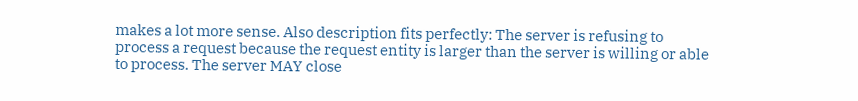makes a lot more sense. Also description fits perfectly: The server is refusing to process a request because the request entity is larger than the server is willing or able to process. The server MAY close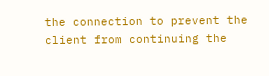the connection to prevent the client from continuing the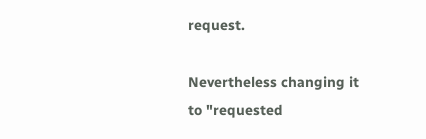request.

Nevertheless changing it to "requested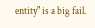entity" is a big fail.